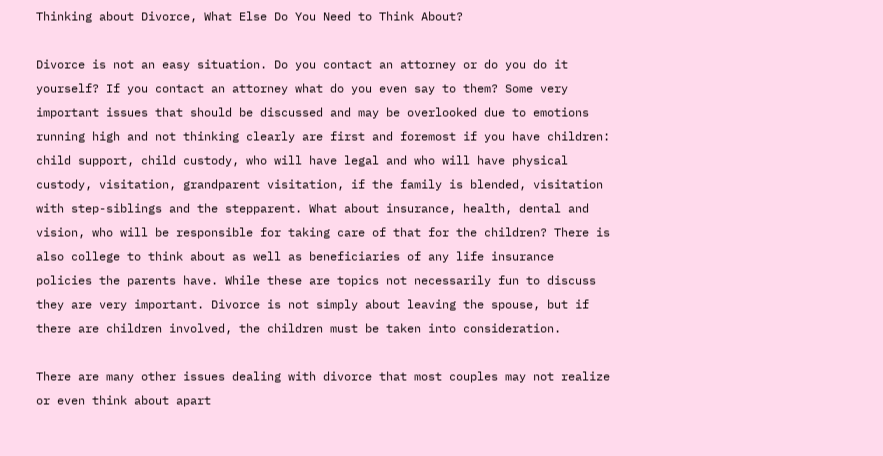Thinking about Divorce, What Else Do You Need to Think About?

Divorce is not an easy situation. Do you contact an attorney or do you do it yourself? If you contact an attorney what do you even say to them? Some very important issues that should be discussed and may be overlooked due to emotions running high and not thinking clearly are first and foremost if you have children: child support, child custody, who will have legal and who will have physical custody, visitation, grandparent visitation, if the family is blended, visitation with step-siblings and the stepparent. What about insurance, health, dental and vision, who will be responsible for taking care of that for the children? There is also college to think about as well as beneficiaries of any life insurance policies the parents have. While these are topics not necessarily fun to discuss they are very important. Divorce is not simply about leaving the spouse, but if there are children involved, the children must be taken into consideration.

There are many other issues dealing with divorce that most couples may not realize or even think about apart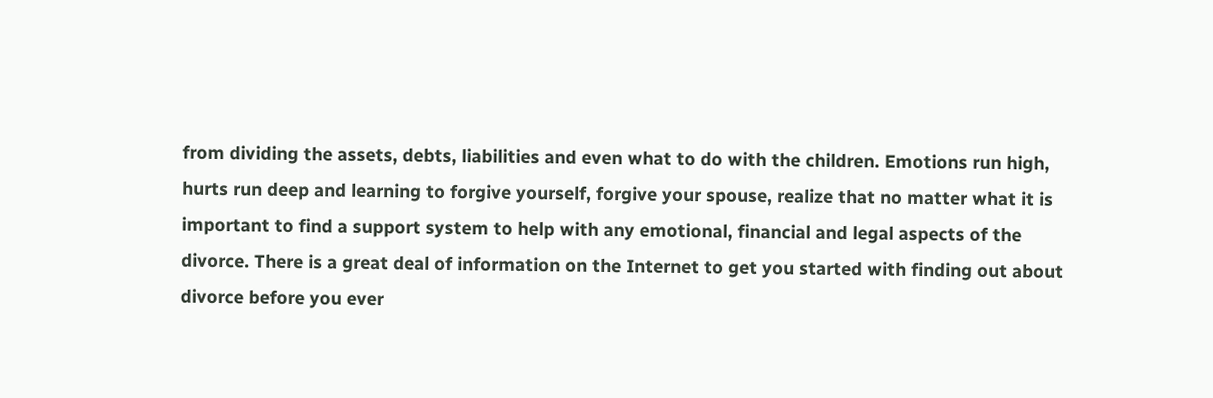from dividing the assets, debts, liabilities and even what to do with the children. Emotions run high, hurts run deep and learning to forgive yourself, forgive your spouse, realize that no matter what it is important to find a support system to help with any emotional, financial and legal aspects of the divorce. There is a great deal of information on the Internet to get you started with finding out about divorce before you ever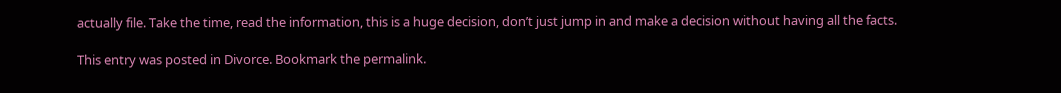actually file. Take the time, read the information, this is a huge decision, don’t just jump in and make a decision without having all the facts.

This entry was posted in Divorce. Bookmark the permalink.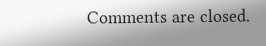Comments are closed.